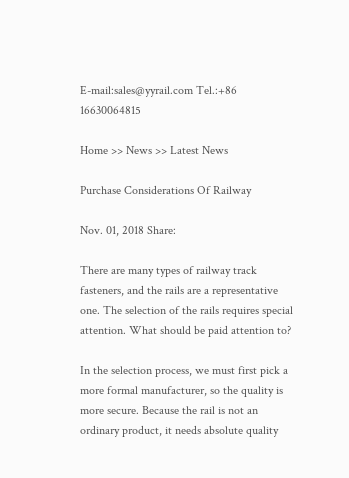E-mail:sales@yyrail.com Tel.:+86 16630064815

Home >> News >> Latest News

Purchase Considerations Of Railway

Nov. 01, 2018 Share:

There are many types of railway track fasteners, and the rails are a representative one. The selection of the rails requires special attention. What should be paid attention to?

In the selection process, we must first pick a more formal manufacturer, so the quality is more secure. Because the rail is not an ordinary product, it needs absolute quality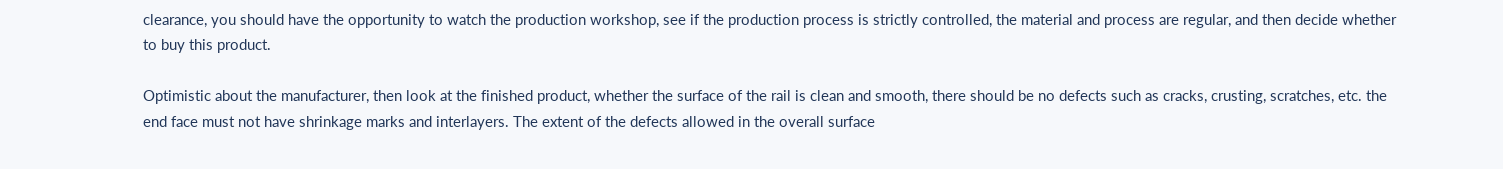clearance, you should have the opportunity to watch the production workshop, see if the production process is strictly controlled, the material and process are regular, and then decide whether to buy this product.

Optimistic about the manufacturer, then look at the finished product, whether the surface of the rail is clean and smooth, there should be no defects such as cracks, crusting, scratches, etc. the end face must not have shrinkage marks and interlayers. The extent of the defects allowed in the overall surface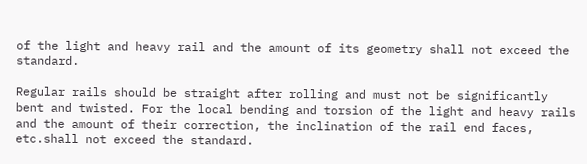of the light and heavy rail and the amount of its geometry shall not exceed the standard.

Regular rails should be straight after rolling and must not be significantly bent and twisted. For the local bending and torsion of the light and heavy rails and the amount of their correction, the inclination of the rail end faces, etc.shall not exceed the standard.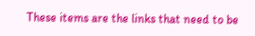These items are the links that need to be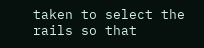taken to select the rails so that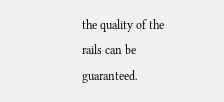the quality of the rails can be guaranteed.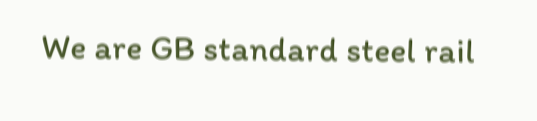We are GB standard steel rail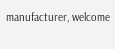manufacturer, welcome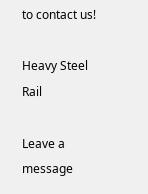to contact us!

Heavy Steel Rail

Leave a message